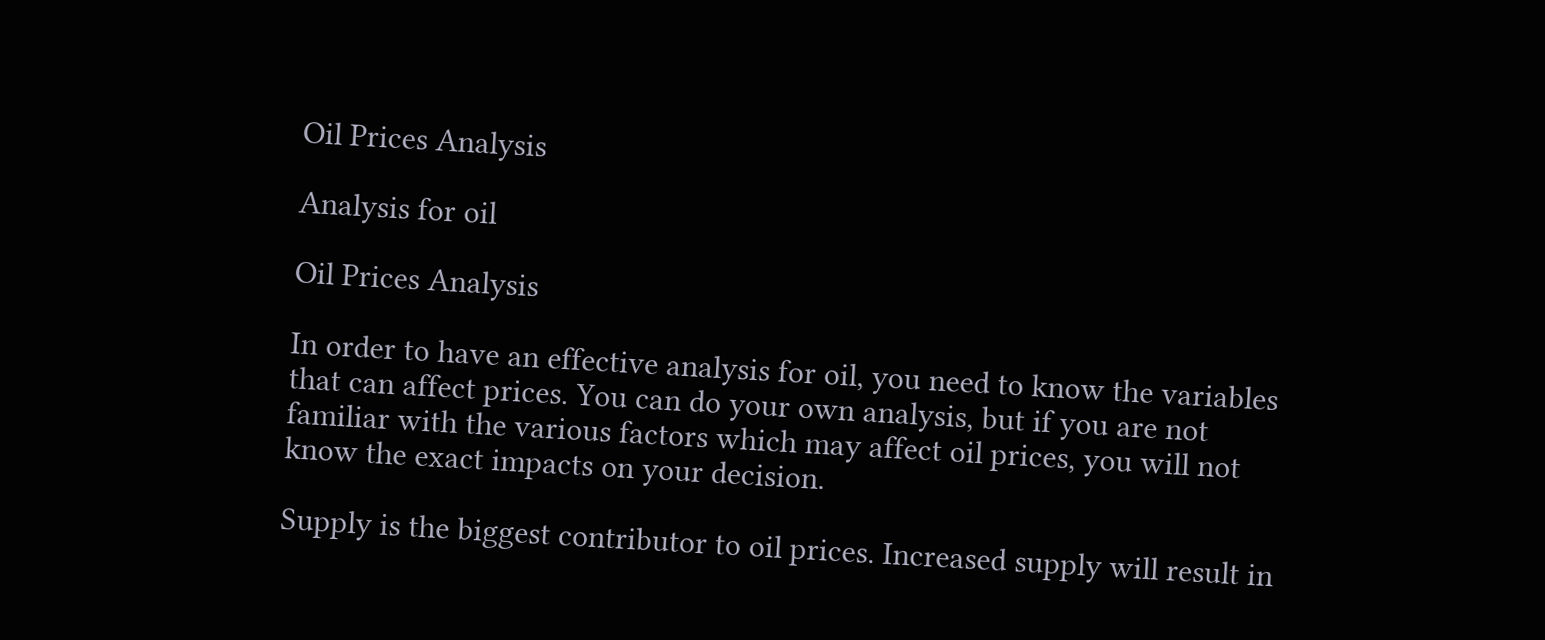Oil Prices Analysis

Analysis for oil

Oil Prices Analysis

In order to have an effective analysis for oil, you need to know the variables that can affect prices. You can do your own analysis, but if you are not familiar with the various factors which may affect oil prices, you will not know the exact impacts on your decision.

Supply is the biggest contributor to oil prices. Increased supply will result in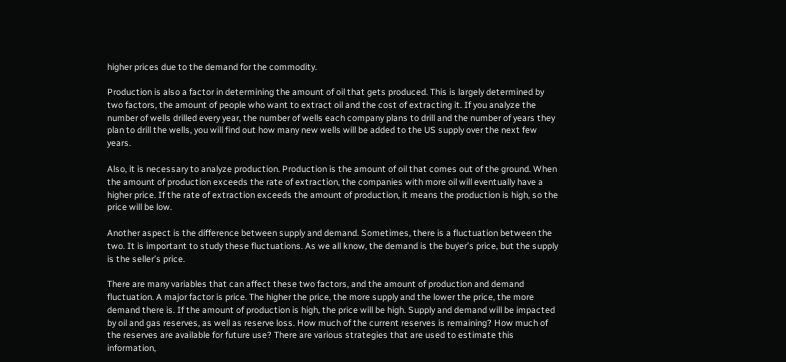higher prices due to the demand for the commodity.

Production is also a factor in determining the amount of oil that gets produced. This is largely determined by two factors, the amount of people who want to extract oil and the cost of extracting it. If you analyze the number of wells drilled every year, the number of wells each company plans to drill and the number of years they plan to drill the wells, you will find out how many new wells will be added to the US supply over the next few years.

Also, it is necessary to analyze production. Production is the amount of oil that comes out of the ground. When the amount of production exceeds the rate of extraction, the companies with more oil will eventually have a higher price. If the rate of extraction exceeds the amount of production, it means the production is high, so the price will be low.

Another aspect is the difference between supply and demand. Sometimes, there is a fluctuation between the two. It is important to study these fluctuations. As we all know, the demand is the buyer’s price, but the supply is the seller’s price.

There are many variables that can affect these two factors, and the amount of production and demand fluctuation. A major factor is price. The higher the price, the more supply and the lower the price, the more demand there is. If the amount of production is high, the price will be high. Supply and demand will be impacted by oil and gas reserves, as well as reserve loss. How much of the current reserves is remaining? How much of the reserves are available for future use? There are various strategies that are used to estimate this information,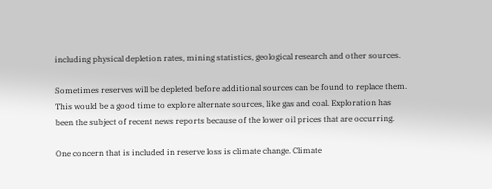including physical depletion rates, mining statistics, geological research and other sources.

Sometimes reserves will be depleted before additional sources can be found to replace them. This would be a good time to explore alternate sources, like gas and coal. Exploration has been the subject of recent news reports because of the lower oil prices that are occurring.

One concern that is included in reserve loss is climate change. Climate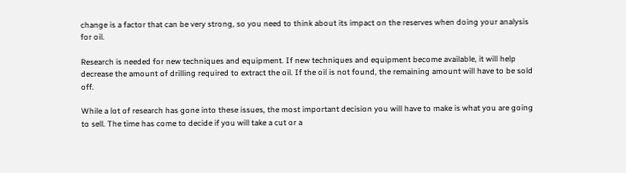change is a factor that can be very strong, so you need to think about its impact on the reserves when doing your analysis for oil.

Research is needed for new techniques and equipment. If new techniques and equipment become available, it will help decrease the amount of drilling required to extract the oil. If the oil is not found, the remaining amount will have to be sold off.

While a lot of research has gone into these issues, the most important decision you will have to make is what you are going to sell. The time has come to decide if you will take a cut or a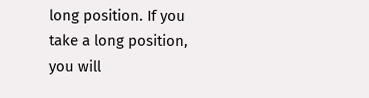long position. If you take a long position, you will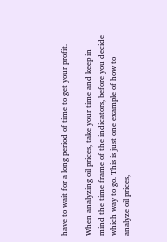have to wait for a long period of time to get your profit.

When analyzing oil prices, take your time and keep in mind the time frame of the indicators, before you decide which way to go. This is just one example of how to analyze oil prices,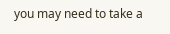you may need to take a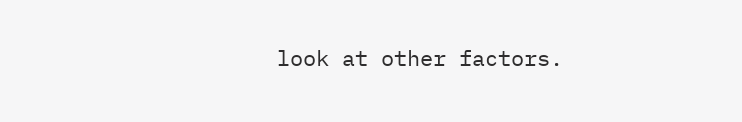look at other factors.